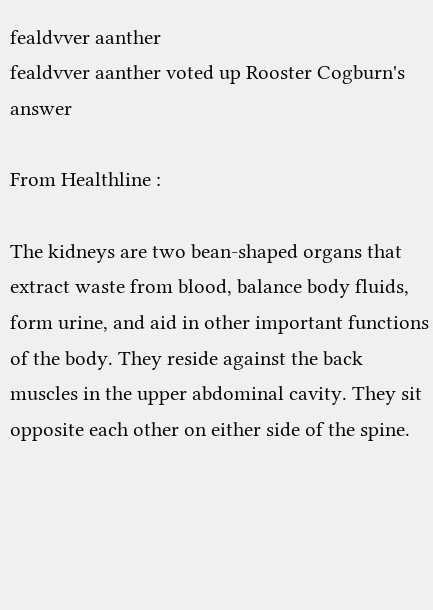fealdvver aanther
fealdvver aanther voted up Rooster Cogburn's answer

From Healthline :

The kidneys are two bean-shaped organs that extract waste from blood, balance body fluids, form urine, and aid in other important functions of the body. They reside against the back muscles in the upper abdominal cavity. They sit opposite each other on either side of the spine.